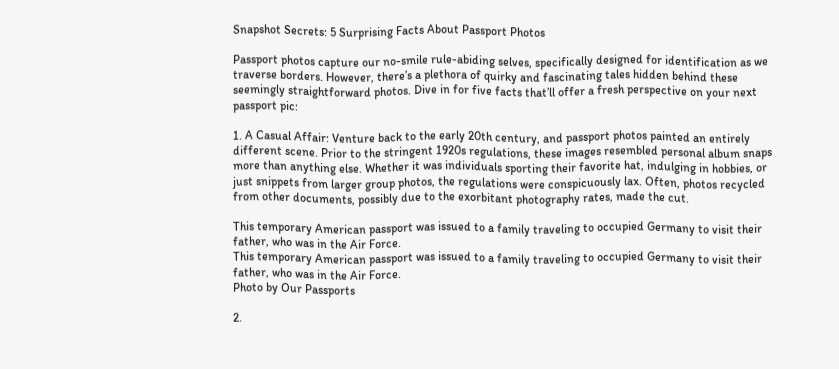Snapshot Secrets: 5 Surprising Facts About Passport Photos

Passport photos capture our no-smile rule-abiding selves, specifically designed for identification as we traverse borders. However, there’s a plethora of quirky and fascinating tales hidden behind these seemingly straightforward photos. Dive in for five facts that’ll offer a fresh perspective on your next passport pic:

1. A Casual Affair: Venture back to the early 20th century, and passport photos painted an entirely different scene. Prior to the stringent 1920s regulations, these images resembled personal album snaps more than anything else. Whether it was individuals sporting their favorite hat, indulging in hobbies, or just snippets from larger group photos, the regulations were conspicuously lax. Often, photos recycled from other documents, possibly due to the exorbitant photography rates, made the cut.

This temporary American passport was issued to a family traveling to occupied Germany to visit their father, who was in the Air Force.
This temporary American passport was issued to a family traveling to occupied Germany to visit their father, who was in the Air Force.
Photo by Our Passports

2.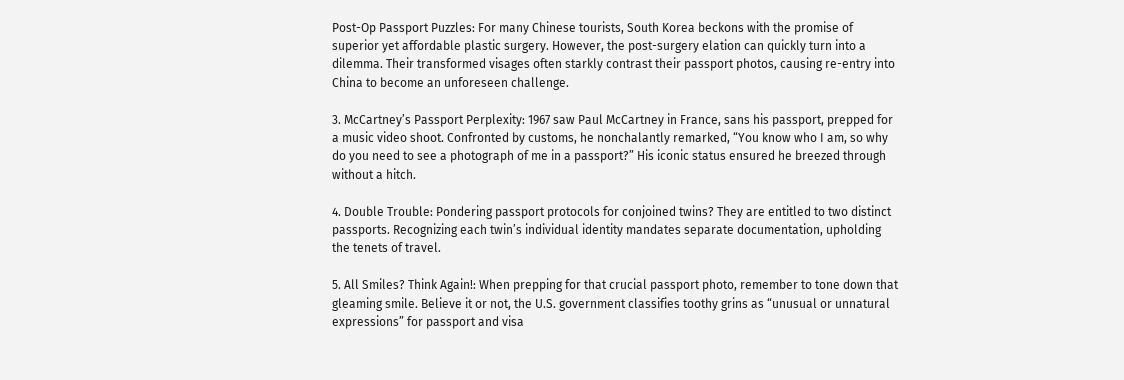Post-Op Passport Puzzles: For many Chinese tourists, South Korea beckons with the promise of superior yet affordable plastic surgery. However, the post-surgery elation can quickly turn into a dilemma. Their transformed visages often starkly contrast their passport photos, causing re-entry into China to become an unforeseen challenge.

3. McCartney’s Passport Perplexity: 1967 saw Paul McCartney in France, sans his passport, prepped for a music video shoot. Confronted by customs, he nonchalantly remarked, “You know who I am, so why do you need to see a photograph of me in a passport?” His iconic status ensured he breezed through without a hitch.

4. Double Trouble: Pondering passport protocols for conjoined twins? They are entitled to two distinct passports. Recognizing each twin’s individual identity mandates separate documentation, upholding the tenets of travel.

5. All Smiles? Think Again!: When prepping for that crucial passport photo, remember to tone down that gleaming smile. Believe it or not, the U.S. government classifies toothy grins as “unusual or unnatural expressions” for passport and visa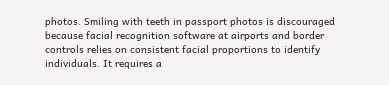photos. Smiling with teeth in passport photos is discouraged because facial recognition software at airports and border controls relies on consistent facial proportions to identify individuals. It requires a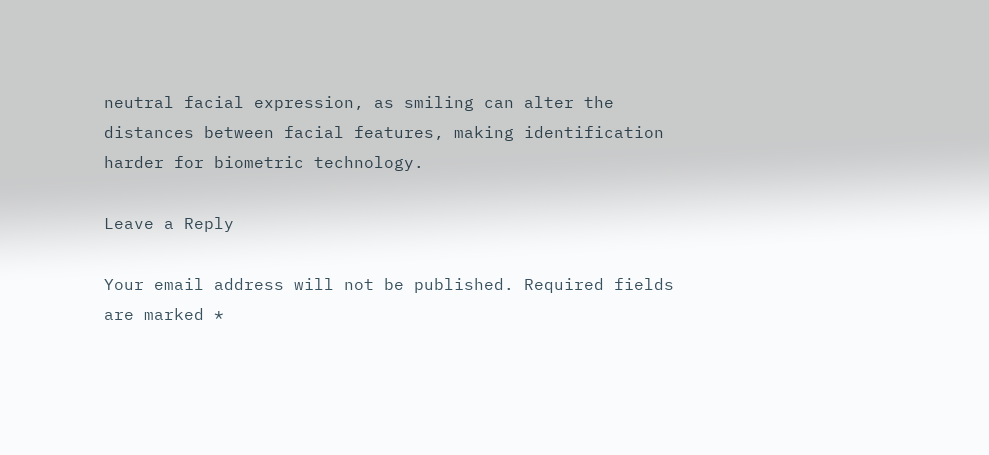neutral facial expression, as smiling can alter the distances between facial features, making identification harder for biometric technology.

Leave a Reply

Your email address will not be published. Required fields are marked *